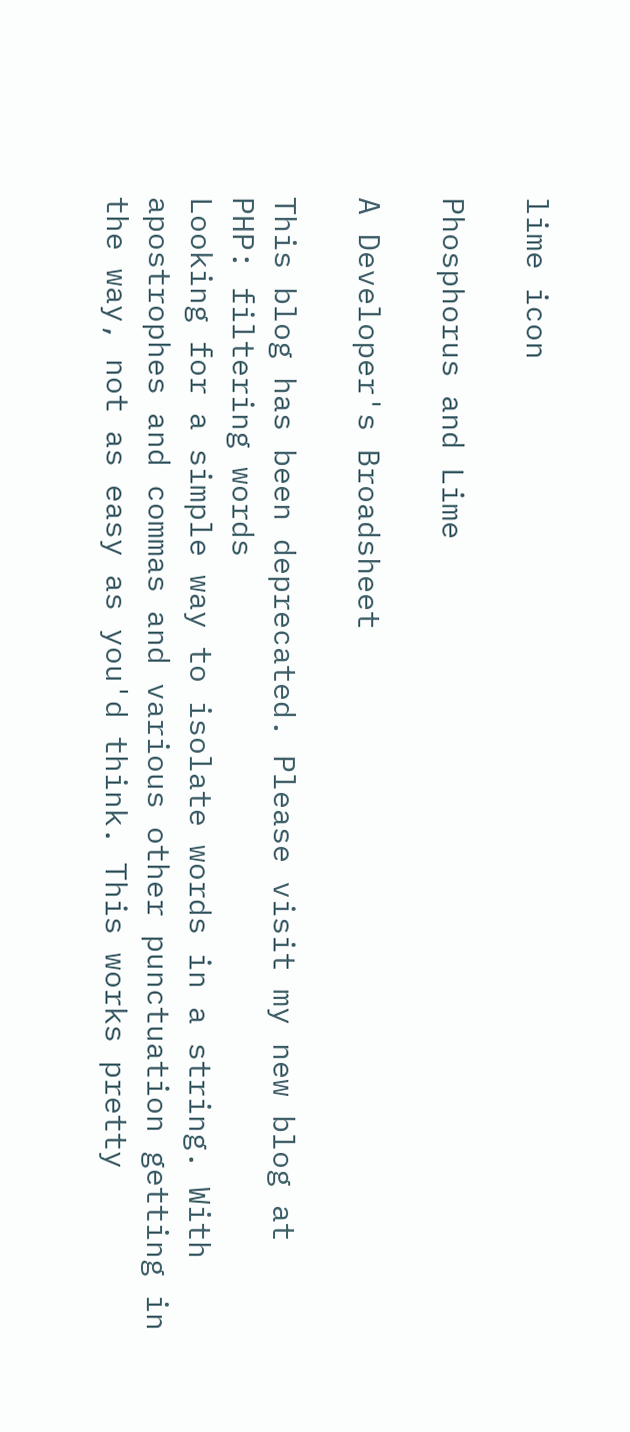lime icon

Phosphorus and Lime

A Developer's Broadsheet

This blog has been deprecated. Please visit my new blog at
PHP: filtering words
Looking for a simple way to isolate words in a string. With apostrophes and commas and various other punctuation getting in the way, not as easy as you'd think. This works pretty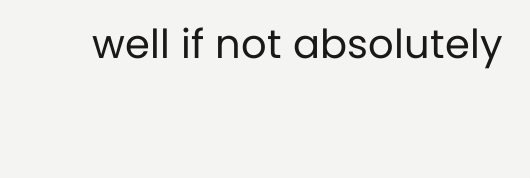well if not absolutely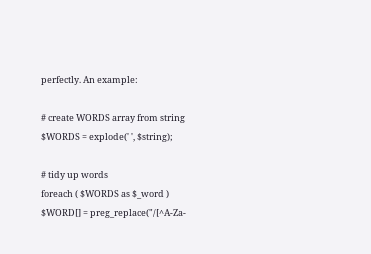perfectly. An example:

# create WORDS array from string
$WORDS = explode(' ', $string);

# tidy up words
foreach ( $WORDS as $_word )
$WORD[] = preg_replace("/[^A-Za-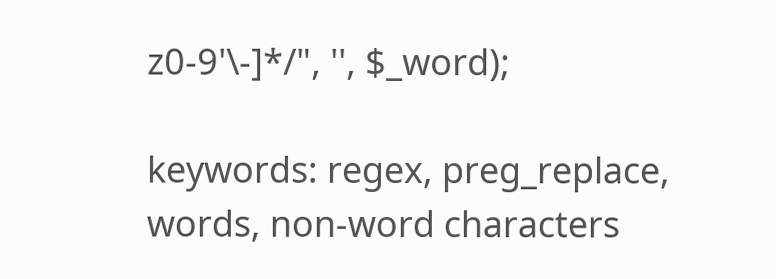z0-9'\-]*/", '', $_word);

keywords: regex, preg_replace, words, non-word characters